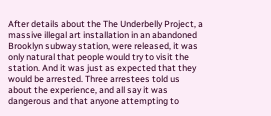After details about the The Underbelly Project, a massive illegal art installation in an abandoned Brooklyn subway station, were released, it was only natural that people would try to visit the station. And it was just as expected that they would be arrested. Three arrestees told us about the experience, and all say it was dangerous and that anyone attempting to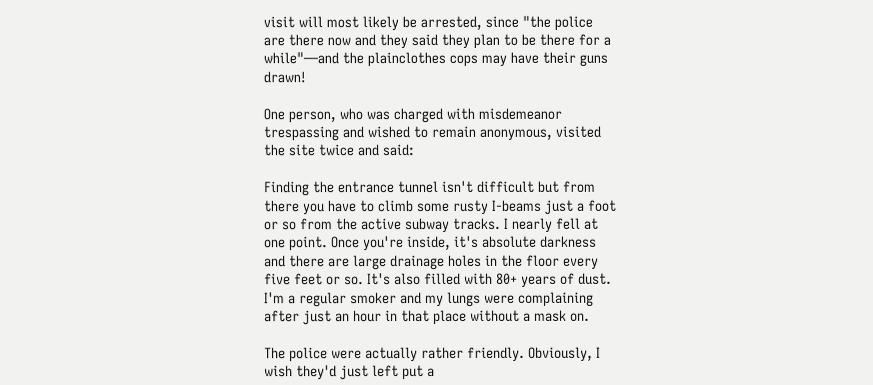visit will most likely be arrested, since "the police are there now and they said they plan to be there for a while"—and the plainclothes cops may have their guns drawn!

One person, who was charged with misdemeanor trespassing and wished to remain anonymous, visited the site twice and said:

Finding the entrance tunnel isn't difficult but from there you have to climb some rusty I-beams just a foot or so from the active subway tracks. I nearly fell at one point. Once you're inside, it's absolute darkness and there are large drainage holes in the floor every five feet or so. It's also filled with 80+ years of dust. I'm a regular smoker and my lungs were complaining after just an hour in that place without a mask on.

The police were actually rather friendly. Obviously, I wish they'd just left put a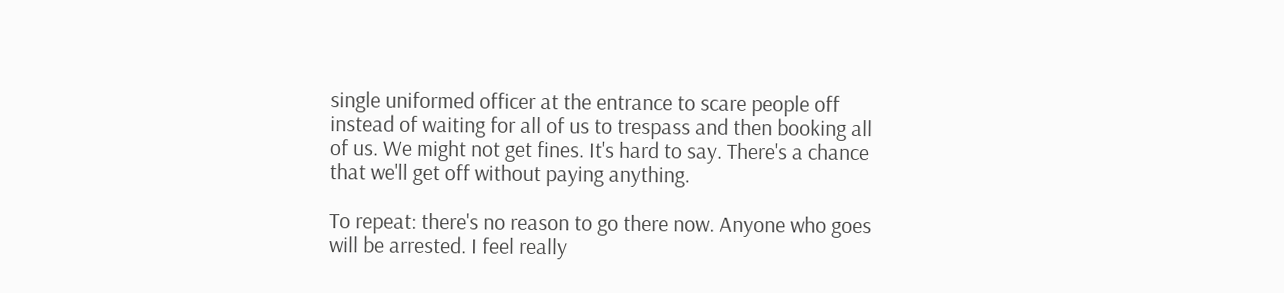single uniformed officer at the entrance to scare people off instead of waiting for all of us to trespass and then booking all of us. We might not get fines. It's hard to say. There's a chance that we'll get off without paying anything.

To repeat: there's no reason to go there now. Anyone who goes will be arrested. I feel really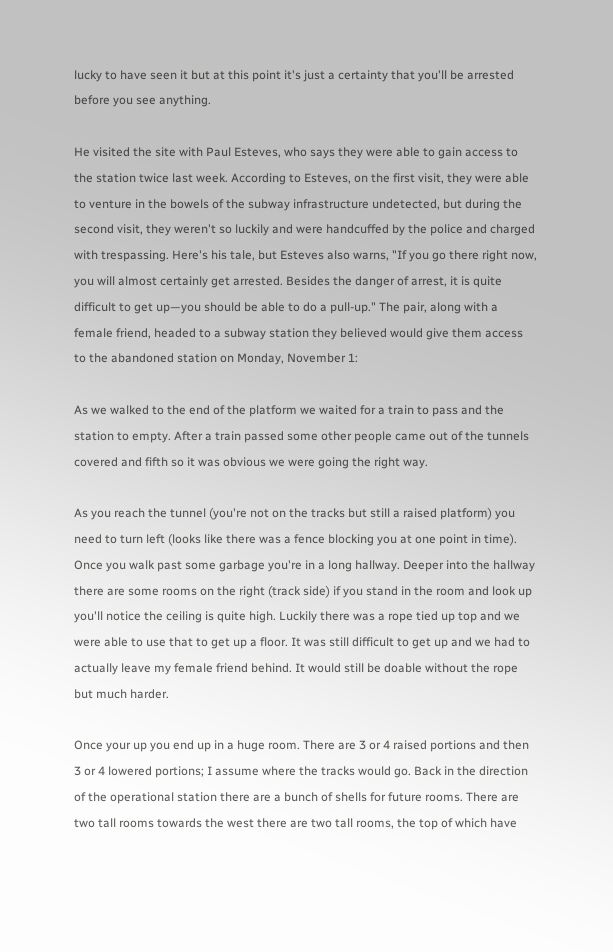lucky to have seen it but at this point it's just a certainty that you'll be arrested before you see anything.

He visited the site with Paul Esteves, who says they were able to gain access to the station twice last week. According to Esteves, on the first visit, they were able to venture in the bowels of the subway infrastructure undetected, but during the second visit, they weren't so luckily and were handcuffed by the police and charged with trespassing. Here's his tale, but Esteves also warns, "If you go there right now, you will almost certainly get arrested. Besides the danger of arrest, it is quite difficult to get up—you should be able to do a pull-up." The pair, along with a female friend, headed to a subway station they believed would give them access to the abandoned station on Monday, November 1:

As we walked to the end of the platform we waited for a train to pass and the station to empty. After a train passed some other people came out of the tunnels covered and fifth so it was obvious we were going the right way.

As you reach the tunnel (you're not on the tracks but still a raised platform) you need to turn left (looks like there was a fence blocking you at one point in time). Once you walk past some garbage you're in a long hallway. Deeper into the hallway there are some rooms on the right (track side) if you stand in the room and look up you'll notice the ceiling is quite high. Luckily there was a rope tied up top and we were able to use that to get up a floor. It was still difficult to get up and we had to actually leave my female friend behind. It would still be doable without the rope but much harder.

Once your up you end up in a huge room. There are 3 or 4 raised portions and then 3 or 4 lowered portions; I assume where the tracks would go. Back in the direction of the operational station there are a bunch of shells for future rooms. There are two tall rooms towards the west there are two tall rooms, the top of which have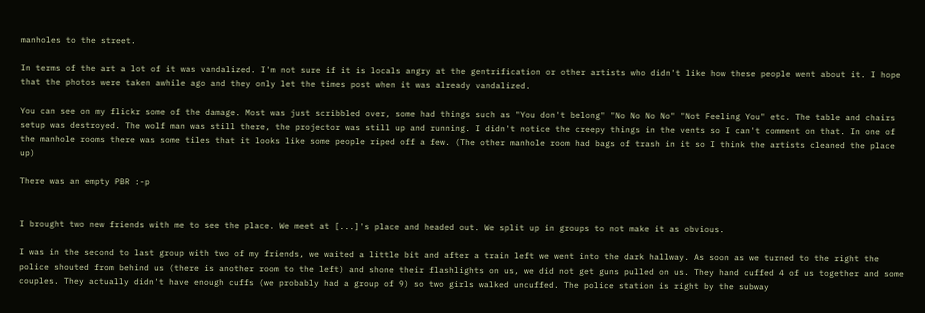manholes to the street.

In terms of the art a lot of it was vandalized. I'm not sure if it is locals angry at the gentrification or other artists who didn't like how these people went about it. I hope that the photos were taken awhile ago and they only let the times post when it was already vandalized.

You can see on my flickr some of the damage. Most was just scribbled over, some had things such as "You don't belong" "No No No No" "Not Feeling You" etc. The table and chairs setup was destroyed. The wolf man was still there, the projector was still up and running. I didn't notice the creepy things in the vents so I can't comment on that. In one of the manhole rooms there was some tiles that it looks like some people riped off a few. (The other manhole room had bags of trash in it so I think the artists cleaned the place up)

There was an empty PBR :-p


I brought two new friends with me to see the place. We meet at [...]'s place and headed out. We split up in groups to not make it as obvious.

I was in the second to last group with two of my friends, we waited a little bit and after a train left we went into the dark hallway. As soon as we turned to the right the police shouted from behind us (there is another room to the left) and shone their flashlights on us, we did not get guns pulled on us. They hand cuffed 4 of us together and some couples. They actually didn't have enough cuffs (we probably had a group of 9) so two girls walked uncuffed. The police station is right by the subway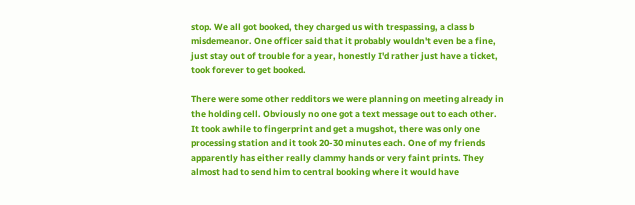stop. We all got booked, they charged us with trespassing, a class b misdemeanor. One officer said that it probably wouldn't even be a fine, just stay out of trouble for a year, honestly I'd rather just have a ticket, took forever to get booked.

There were some other redditors we were planning on meeting already in the holding cell. Obviously no one got a text message out to each other. It took awhile to fingerprint and get a mugshot, there was only one processing station and it took 20-30 minutes each. One of my friends apparently has either really clammy hands or very faint prints. They almost had to send him to central booking where it would have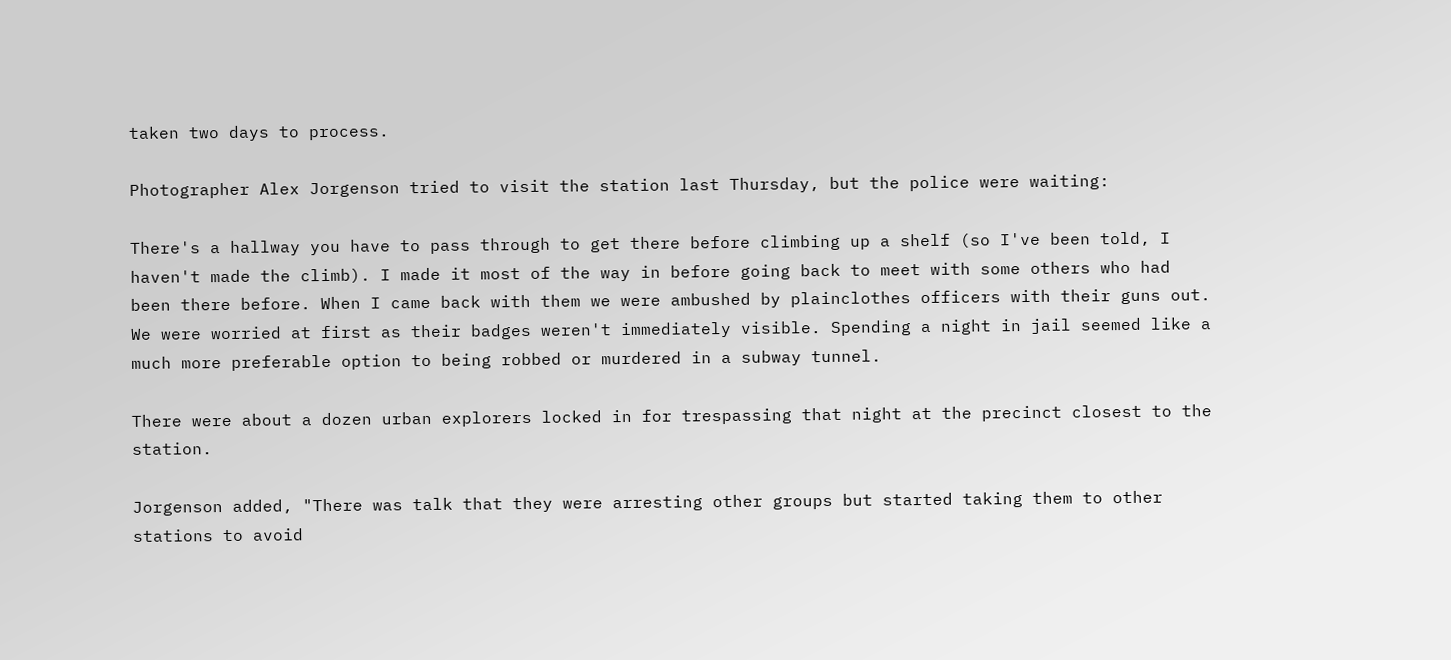taken two days to process.

Photographer Alex Jorgenson tried to visit the station last Thursday, but the police were waiting:

There's a hallway you have to pass through to get there before climbing up a shelf (so I've been told, I haven't made the climb). I made it most of the way in before going back to meet with some others who had been there before. When I came back with them we were ambushed by plainclothes officers with their guns out. We were worried at first as their badges weren't immediately visible. Spending a night in jail seemed like a much more preferable option to being robbed or murdered in a subway tunnel.

There were about a dozen urban explorers locked in for trespassing that night at the precinct closest to the station.

Jorgenson added, "There was talk that they were arresting other groups but started taking them to other stations to avoid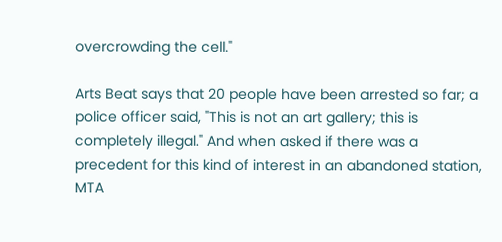overcrowding the cell."

Arts Beat says that 20 people have been arrested so far; a police officer said, "This is not an art gallery; this is completely illegal." And when asked if there was a precedent for this kind of interest in an abandoned station, MTA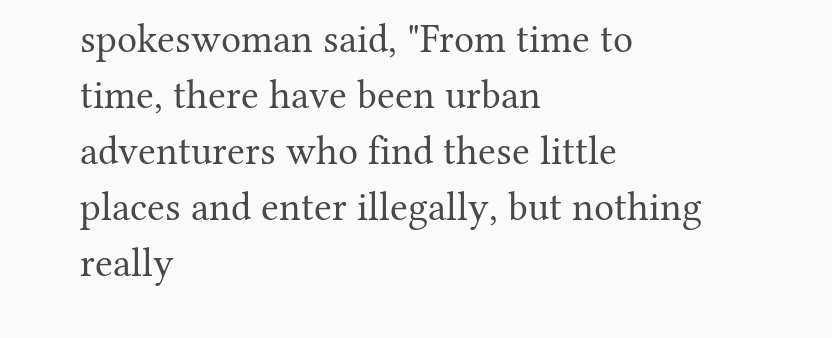spokeswoman said, "From time to time, there have been urban adventurers who find these little places and enter illegally, but nothing really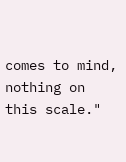comes to mind, nothing on this scale."